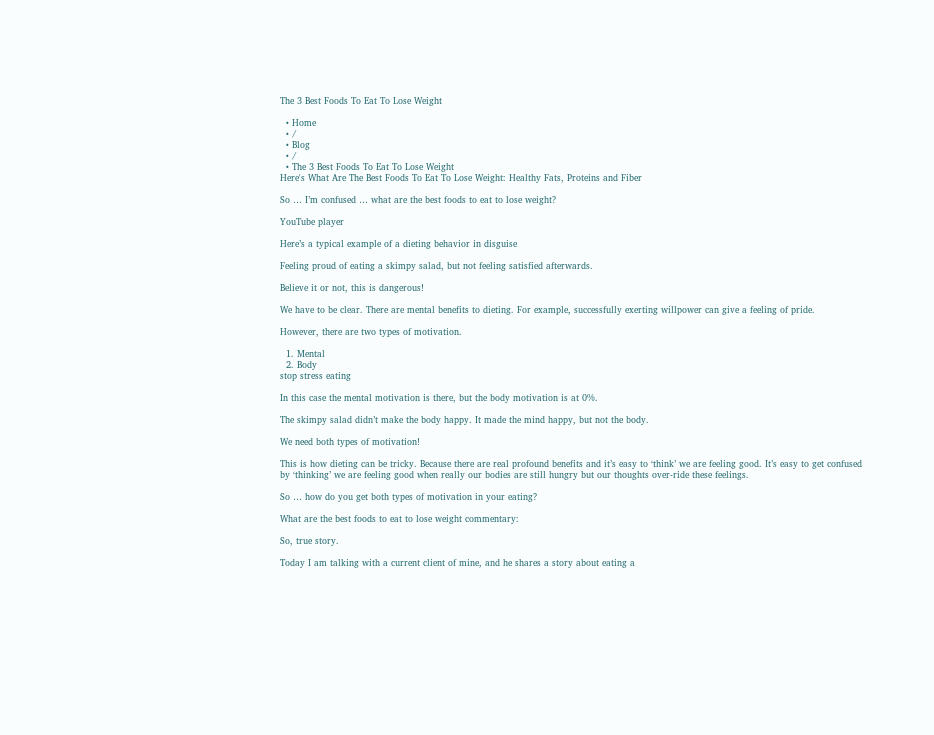The 3 Best Foods To Eat To Lose Weight

  • Home
  • /
  • Blog
  • /
  • The 3 Best Foods To Eat To Lose Weight
Here's What Are The Best Foods To Eat To Lose Weight: Healthy Fats, Proteins and Fiber

So … I’m confused … what are the best foods to eat to lose weight?

YouTube player

Here’s a typical example of a dieting behavior in disguise

Feeling proud of eating a skimpy salad, but not feeling satisfied afterwards.

Believe it or not, this is dangerous!

We have to be clear. There are mental benefits to dieting. For example, successfully exerting willpower can give a feeling of pride.

However, there are two types of motivation.

  1. Mental
  2. Body
stop stress eating

In this case the mental motivation is there, but the body motivation is at 0%.

The skimpy salad didn’t make the body happy. It made the mind happy, but not the body.

We need both types of motivation!

This is how dieting can be tricky. Because there are real profound benefits and it’s easy to ‘think’ we are feeling good. It’s easy to get confused by ‘thinking’ we are feeling good when really our bodies are still hungry but our thoughts over-ride these feelings.

So … how do you get both types of motivation in your eating?

What are the best foods to eat to lose weight commentary:

So, true story.

Today I am talking with a current client of mine, and he shares a story about eating a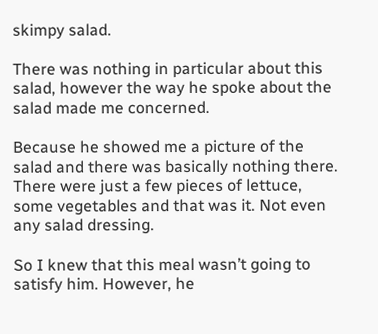skimpy salad.

There was nothing in particular about this salad, however the way he spoke about the salad made me concerned.

Because he showed me a picture of the salad and there was basically nothing there. There were just a few pieces of lettuce, some vegetables and that was it. Not even any salad dressing.

So I knew that this meal wasn’t going to satisfy him. However, he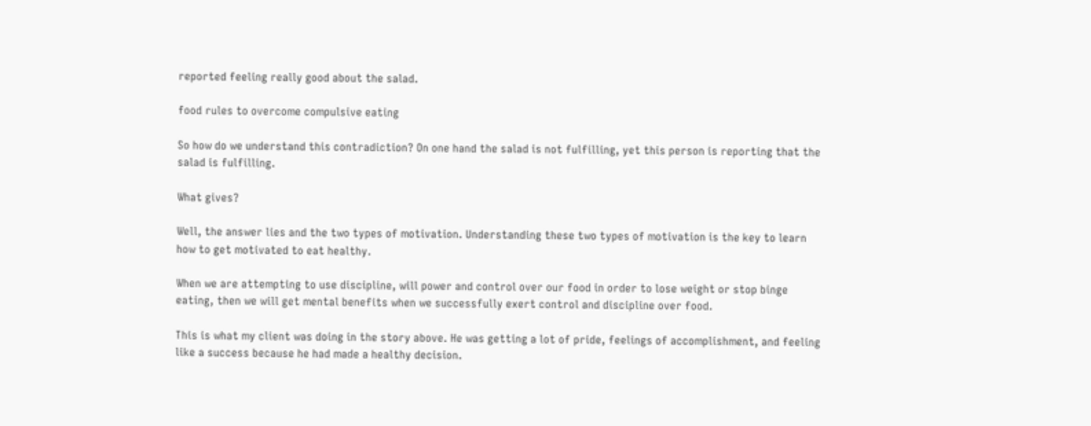reported feeling really good about the salad.

food rules to overcome compulsive eating

So how do we understand this contradiction? On one hand the salad is not fulfilling, yet this person is reporting that the salad is fulfilling.

What gives?

Well, the answer lies and the two types of motivation. Understanding these two types of motivation is the key to learn how to get motivated to eat healthy.

When we are attempting to use discipline, will power and control over our food in order to lose weight or stop binge eating, then we will get mental benefits when we successfully exert control and discipline over food.

This is what my client was doing in the story above. He was getting a lot of pride, feelings of accomplishment, and feeling like a success because he had made a healthy decision.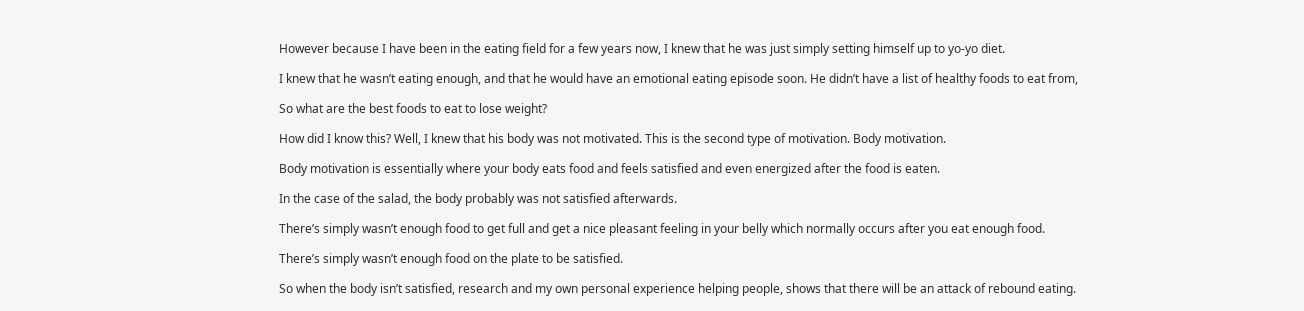However because I have been in the eating field for a few years now, I knew that he was just simply setting himself up to yo-yo diet.

I knew that he wasn’t eating enough, and that he would have an emotional eating episode soon. He didn’t have a list of healthy foods to eat from,

So what are the best foods to eat to lose weight?

How did I know this? Well, I knew that his body was not motivated. This is the second type of motivation. Body motivation.

Body motivation is essentially where your body eats food and feels satisfied and even energized after the food is eaten.

In the case of the salad, the body probably was not satisfied afterwards.

There’s simply wasn’t enough food to get full and get a nice pleasant feeling in your belly which normally occurs after you eat enough food.

There’s simply wasn’t enough food on the plate to be satisfied.

So when the body isn’t satisfied, research and my own personal experience helping people, shows that there will be an attack of rebound eating.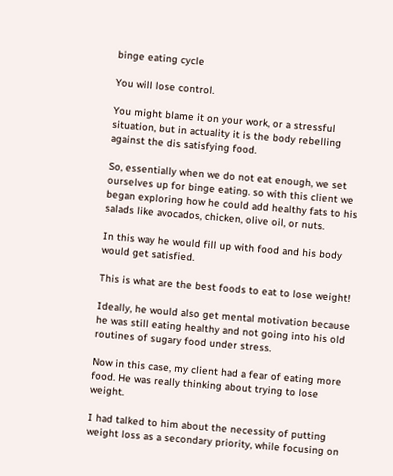binge eating cycle

You will lose control.

You might blame it on your work, or a stressful situation, but in actuality it is the body rebelling against the dis satisfying food.

So, essentially when we do not eat enough, we set ourselves up for binge eating. so with this client we began exploring how he could add healthy fats to his salads like avocados, chicken, olive oil, or nuts.

In this way he would fill up with food and his body would get satisfied.

This is what are the best foods to eat to lose weight!

Ideally, he would also get mental motivation because he was still eating healthy and not going into his old routines of sugary food under stress.

Now in this case, my client had a fear of eating more food. He was really thinking about trying to lose weight.

I had talked to him about the necessity of putting weight loss as a secondary priority, while focusing on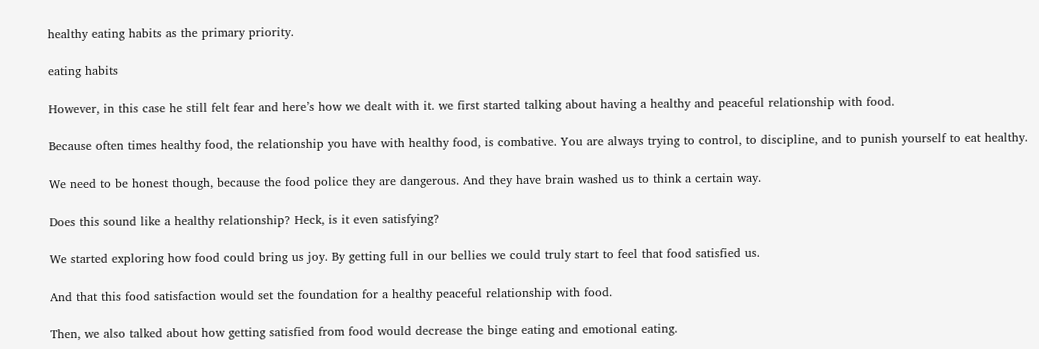healthy eating habits as the primary priority.

eating habits

However, in this case he still felt fear and here’s how we dealt with it. we first started talking about having a healthy and peaceful relationship with food.

Because often times healthy food, the relationship you have with healthy food, is combative. You are always trying to control, to discipline, and to punish yourself to eat healthy.

We need to be honest though, because the food police they are dangerous. And they have brain washed us to think a certain way.

Does this sound like a healthy relationship? Heck, is it even satisfying?

We started exploring how food could bring us joy. By getting full in our bellies we could truly start to feel that food satisfied us.

And that this food satisfaction would set the foundation for a healthy peaceful relationship with food.

Then, we also talked about how getting satisfied from food would decrease the binge eating and emotional eating.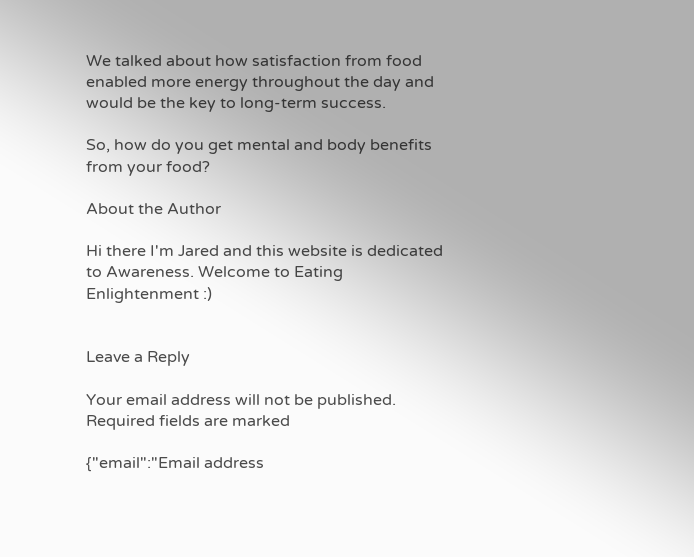We talked about how satisfaction from food enabled more energy throughout the day and would be the key to long-term success.

So, how do you get mental and body benefits from your food?

About the Author

Hi there I'm Jared and this website is dedicated to Awareness. Welcome to Eating Enlightenment :)


Leave a Reply

Your email address will not be published. Required fields are marked

{"email":"Email address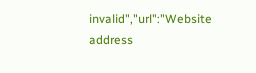invalid","url":"Website address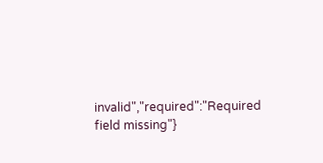invalid","required":"Required field missing"}